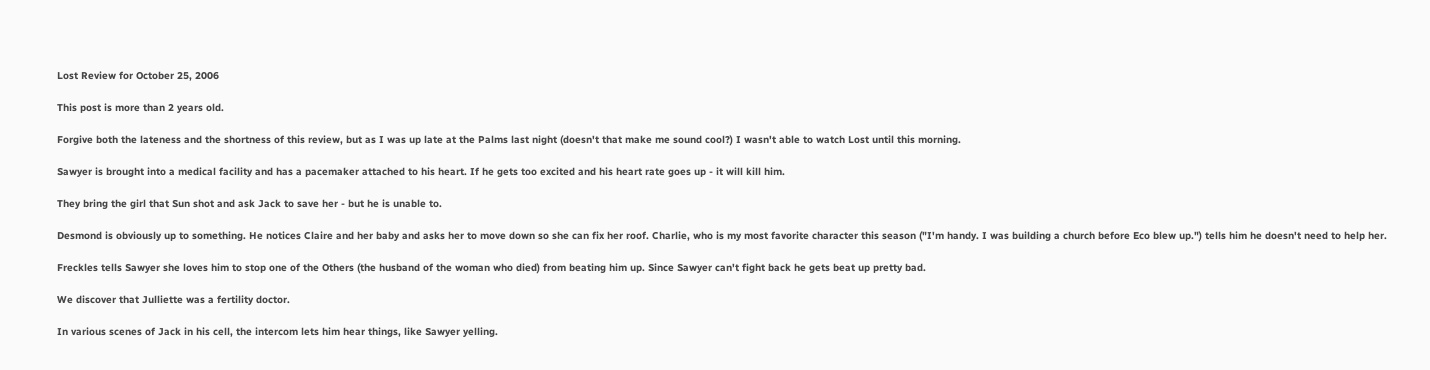Lost Review for October 25, 2006

This post is more than 2 years old.

Forgive both the lateness and the shortness of this review, but as I was up late at the Palms last night (doesn't that make me sound cool?) I wasn't able to watch Lost until this morning.

Sawyer is brought into a medical facility and has a pacemaker attached to his heart. If he gets too excited and his heart rate goes up - it will kill him.

They bring the girl that Sun shot and ask Jack to save her - but he is unable to.

Desmond is obviously up to something. He notices Claire and her baby and asks her to move down so she can fix her roof. Charlie, who is my most favorite character this season ("I'm handy. I was building a church before Eco blew up.") tells him he doesn't need to help her.

Freckles tells Sawyer she loves him to stop one of the Others (the husband of the woman who died) from beating him up. Since Sawyer can't fight back he gets beat up pretty bad.

We discover that Julliette was a fertility doctor.

In various scenes of Jack in his cell, the intercom lets him hear things, like Sawyer yelling.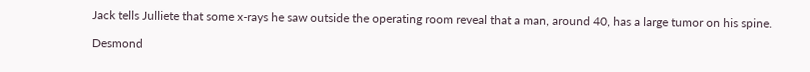Jack tells Julliete that some x-rays he saw outside the operating room reveal that a man, around 40, has a large tumor on his spine.

Desmond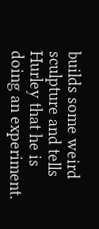builds some weird sculpture and tells Hurley that he is doing an experiment.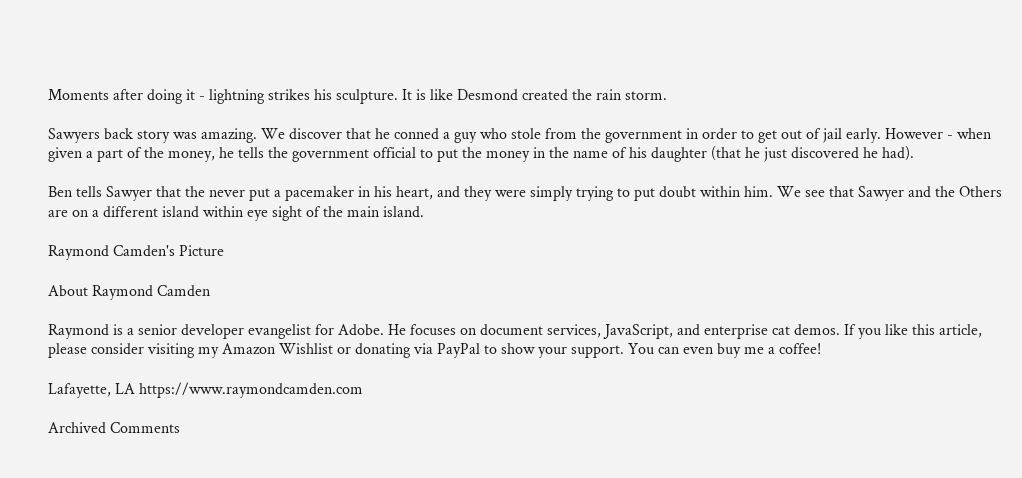Moments after doing it - lightning strikes his sculpture. It is like Desmond created the rain storm.

Sawyers back story was amazing. We discover that he conned a guy who stole from the government in order to get out of jail early. However - when given a part of the money, he tells the government official to put the money in the name of his daughter (that he just discovered he had).

Ben tells Sawyer that the never put a pacemaker in his heart, and they were simply trying to put doubt within him. We see that Sawyer and the Others are on a different island within eye sight of the main island.

Raymond Camden's Picture

About Raymond Camden

Raymond is a senior developer evangelist for Adobe. He focuses on document services, JavaScript, and enterprise cat demos. If you like this article, please consider visiting my Amazon Wishlist or donating via PayPal to show your support. You can even buy me a coffee!

Lafayette, LA https://www.raymondcamden.com

Archived Comments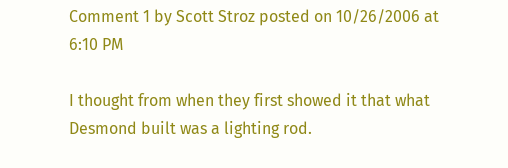Comment 1 by Scott Stroz posted on 10/26/2006 at 6:10 PM

I thought from when they first showed it that what Desmond built was a lighting rod.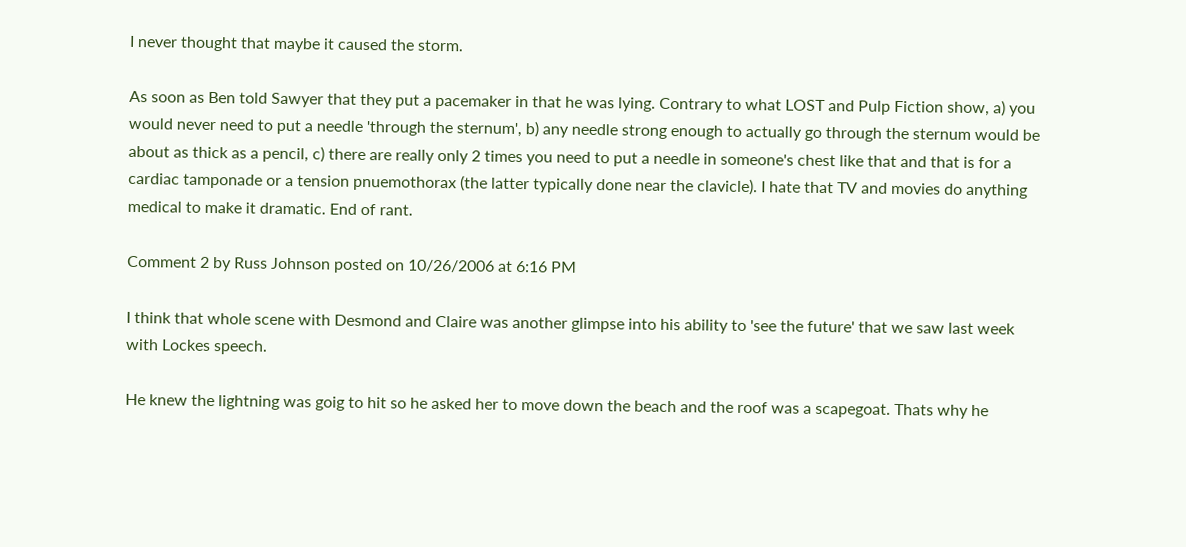I never thought that maybe it caused the storm.

As soon as Ben told Sawyer that they put a pacemaker in that he was lying. Contrary to what LOST and Pulp Fiction show, a) you would never need to put a needle 'through the sternum', b) any needle strong enough to actually go through the sternum would be about as thick as a pencil, c) there are really only 2 times you need to put a needle in someone's chest like that and that is for a cardiac tamponade or a tension pnuemothorax (the latter typically done near the clavicle). I hate that TV and movies do anything medical to make it dramatic. End of rant.

Comment 2 by Russ Johnson posted on 10/26/2006 at 6:16 PM

I think that whole scene with Desmond and Claire was another glimpse into his ability to 'see the future' that we saw last week with Lockes speech.

He knew the lightning was goig to hit so he asked her to move down the beach and the roof was a scapegoat. Thats why he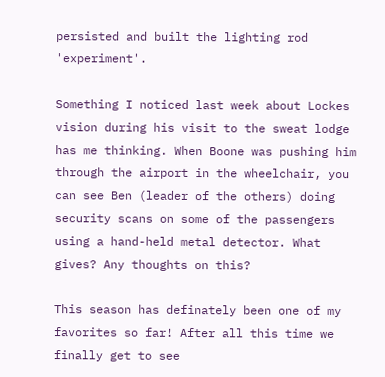persisted and built the lighting rod 'experiment'.

Something I noticed last week about Lockes vision during his visit to the sweat lodge has me thinking. When Boone was pushing him through the airport in the wheelchair, you can see Ben (leader of the others) doing security scans on some of the passengers using a hand-held metal detector. What gives? Any thoughts on this?

This season has definately been one of my favorites so far! After all this time we finally get to see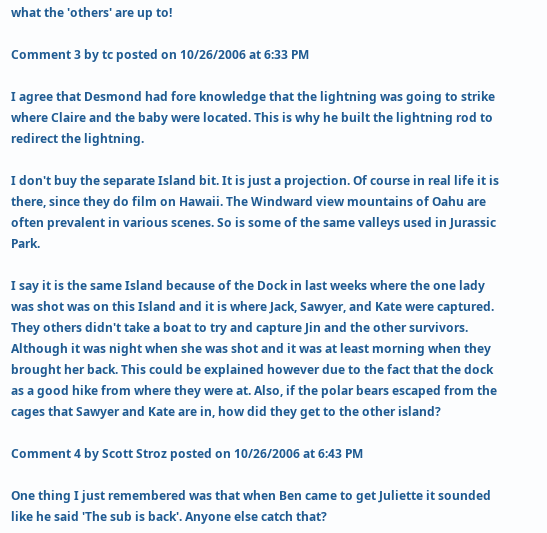what the 'others' are up to!

Comment 3 by tc posted on 10/26/2006 at 6:33 PM

I agree that Desmond had fore knowledge that the lightning was going to strike where Claire and the baby were located. This is why he built the lightning rod to redirect the lightning.

I don't buy the separate Island bit. It is just a projection. Of course in real life it is there, since they do film on Hawaii. The Windward view mountains of Oahu are often prevalent in various scenes. So is some of the same valleys used in Jurassic Park.

I say it is the same Island because of the Dock in last weeks where the one lady was shot was on this Island and it is where Jack, Sawyer, and Kate were captured. They others didn't take a boat to try and capture Jin and the other survivors. Although it was night when she was shot and it was at least morning when they brought her back. This could be explained however due to the fact that the dock as a good hike from where they were at. Also, if the polar bears escaped from the cages that Sawyer and Kate are in, how did they get to the other island?

Comment 4 by Scott Stroz posted on 10/26/2006 at 6:43 PM

One thing I just remembered was that when Ben came to get Juliette it sounded like he said 'The sub is back'. Anyone else catch that?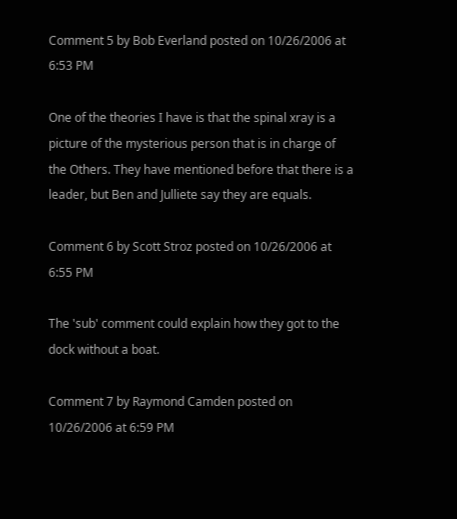Comment 5 by Bob Everland posted on 10/26/2006 at 6:53 PM

One of the theories I have is that the spinal xray is a picture of the mysterious person that is in charge of the Others. They have mentioned before that there is a leader, but Ben and Julliete say they are equals.

Comment 6 by Scott Stroz posted on 10/26/2006 at 6:55 PM

The 'sub' comment could explain how they got to the dock without a boat.

Comment 7 by Raymond Camden posted on 10/26/2006 at 6:59 PM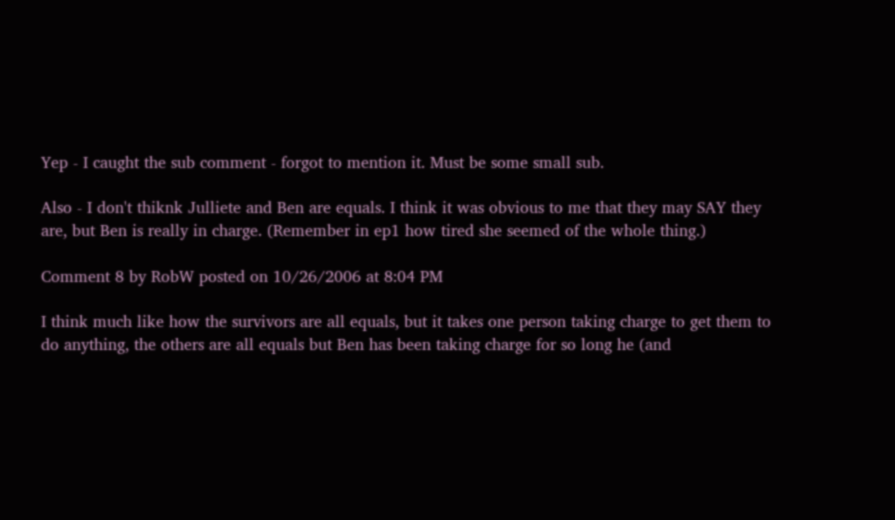Yep - I caught the sub comment - forgot to mention it. Must be some small sub.

Also - I don't thiknk Julliete and Ben are equals. I think it was obvious to me that they may SAY they are, but Ben is really in charge. (Remember in ep1 how tired she seemed of the whole thing.)

Comment 8 by RobW posted on 10/26/2006 at 8:04 PM

I think much like how the survivors are all equals, but it takes one person taking charge to get them to do anything, the others are all equals but Ben has been taking charge for so long he (and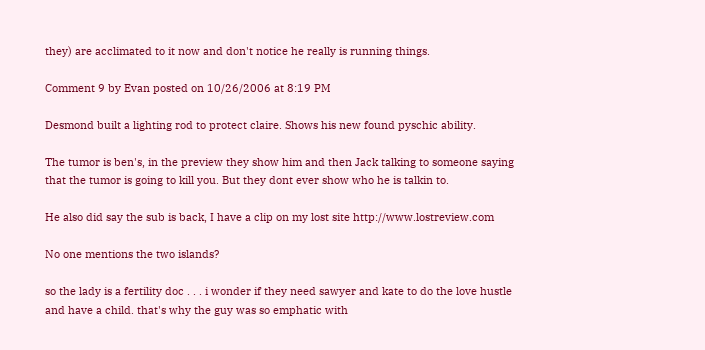they) are acclimated to it now and don't notice he really is running things.

Comment 9 by Evan posted on 10/26/2006 at 8:19 PM

Desmond built a lighting rod to protect claire. Shows his new found pyschic ability.

The tumor is ben's, in the preview they show him and then Jack talking to someone saying that the tumor is going to kill you. But they dont ever show who he is talkin to.

He also did say the sub is back, I have a clip on my lost site http://www.lostreview.com

No one mentions the two islands?

so the lady is a fertility doc . . . i wonder if they need sawyer and kate to do the love hustle and have a child. that's why the guy was so emphatic with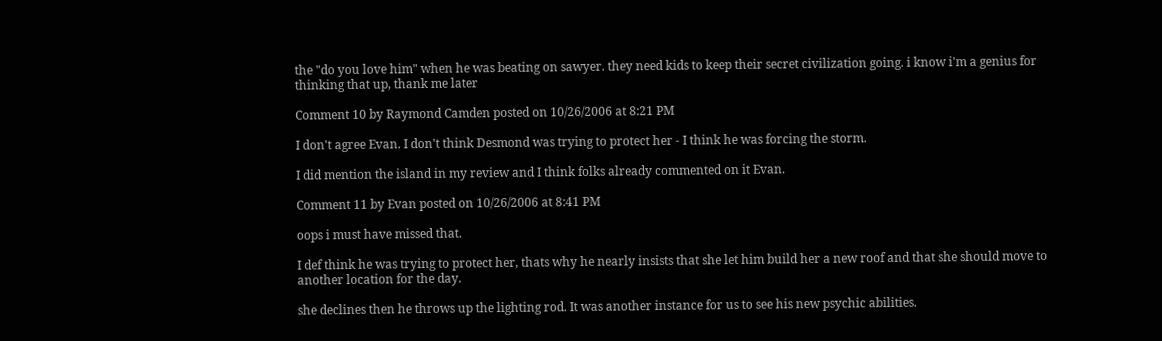the "do you love him" when he was beating on sawyer. they need kids to keep their secret civilization going. i know i'm a genius for thinking that up, thank me later

Comment 10 by Raymond Camden posted on 10/26/2006 at 8:21 PM

I don't agree Evan. I don't think Desmond was trying to protect her - I think he was forcing the storm.

I did mention the island in my review and I think folks already commented on it Evan.

Comment 11 by Evan posted on 10/26/2006 at 8:41 PM

oops i must have missed that.

I def think he was trying to protect her, thats why he nearly insists that she let him build her a new roof and that she should move to another location for the day.

she declines then he throws up the lighting rod. It was another instance for us to see his new psychic abilities.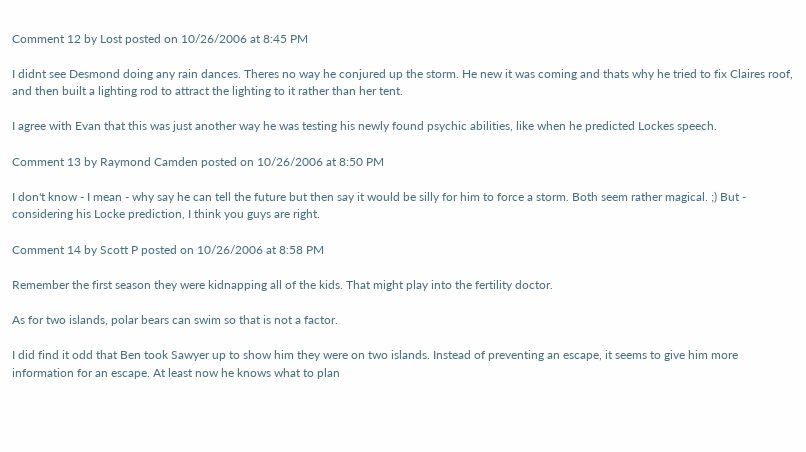Comment 12 by Lost posted on 10/26/2006 at 8:45 PM

I didnt see Desmond doing any rain dances. Theres no way he conjured up the storm. He new it was coming and thats why he tried to fix Claires roof, and then built a lighting rod to attract the lighting to it rather than her tent.

I agree with Evan that this was just another way he was testing his newly found psychic abilities, like when he predicted Lockes speech.

Comment 13 by Raymond Camden posted on 10/26/2006 at 8:50 PM

I don't know - I mean - why say he can tell the future but then say it would be silly for him to force a storm. Both seem rather magical. ;) But - considering his Locke prediction, I think you guys are right.

Comment 14 by Scott P posted on 10/26/2006 at 8:58 PM

Remember the first season they were kidnapping all of the kids. That might play into the fertility doctor.

As for two islands, polar bears can swim so that is not a factor.

I did find it odd that Ben took Sawyer up to show him they were on two islands. Instead of preventing an escape, it seems to give him more information for an escape. At least now he knows what to plan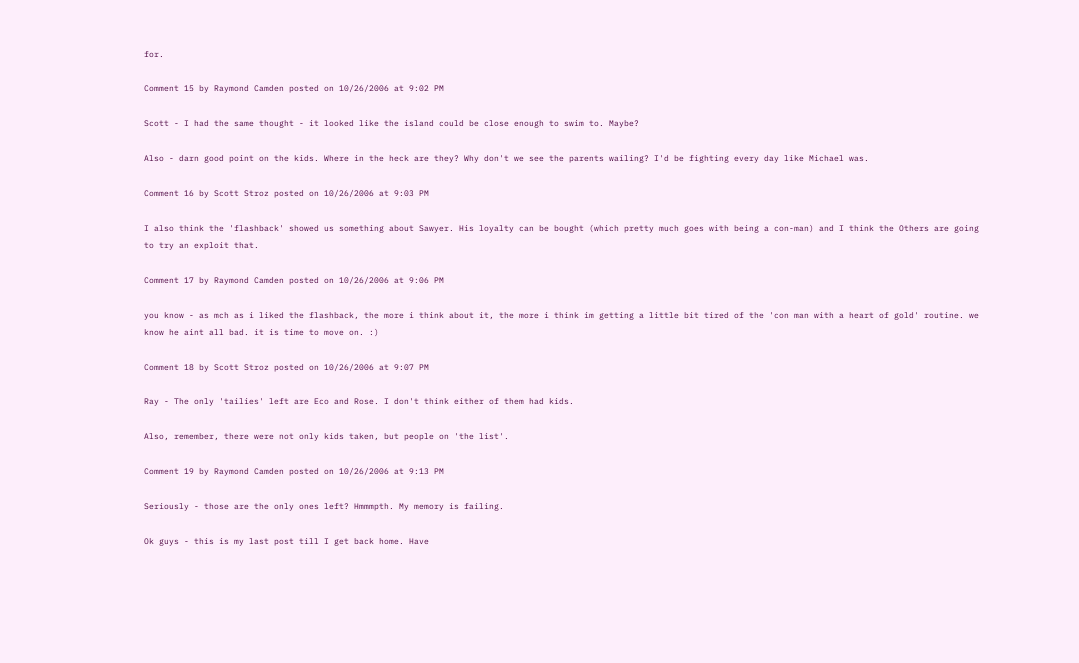for.

Comment 15 by Raymond Camden posted on 10/26/2006 at 9:02 PM

Scott - I had the same thought - it looked like the island could be close enough to swim to. Maybe?

Also - darn good point on the kids. Where in the heck are they? Why don't we see the parents wailing? I'd be fighting every day like Michael was.

Comment 16 by Scott Stroz posted on 10/26/2006 at 9:03 PM

I also think the 'flashback' showed us something about Sawyer. His loyalty can be bought (which pretty much goes with being a con-man) and I think the Others are going to try an exploit that.

Comment 17 by Raymond Camden posted on 10/26/2006 at 9:06 PM

you know - as mch as i liked the flashback, the more i think about it, the more i think im getting a little bit tired of the 'con man with a heart of gold' routine. we know he aint all bad. it is time to move on. :)

Comment 18 by Scott Stroz posted on 10/26/2006 at 9:07 PM

Ray - The only 'tailies' left are Eco and Rose. I don't think either of them had kids.

Also, remember, there were not only kids taken, but people on 'the list'.

Comment 19 by Raymond Camden posted on 10/26/2006 at 9:13 PM

Seriously - those are the only ones left? Hmmmpth. My memory is failing.

Ok guys - this is my last post till I get back home. Have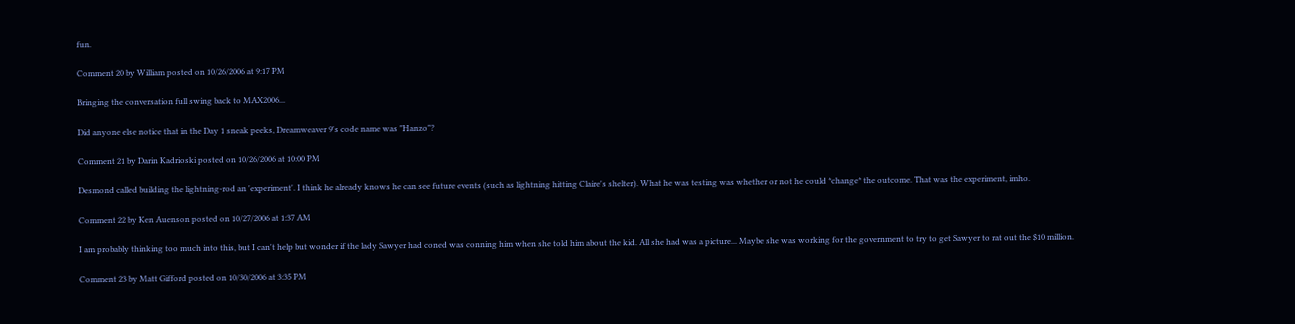fun.

Comment 20 by William posted on 10/26/2006 at 9:17 PM

Bringing the conversation full swing back to MAX2006...

Did anyone else notice that in the Day 1 sneak peeks, Dreamweaver 9's code name was "Hanzo"?

Comment 21 by Darin Kadrioski posted on 10/26/2006 at 10:00 PM

Desmond called building the lightning-rod an 'experiment'. I think he already knows he can see future events (such as lightning hitting Claire's shelter). What he was testing was whether or not he could *change* the outcome. That was the experiment, imho.

Comment 22 by Ken Auenson posted on 10/27/2006 at 1:37 AM

I am probably thinking too much into this, but I can't help but wonder if the lady Sawyer had coned was conning him when she told him about the kid. All she had was a picture... Maybe she was working for the government to try to get Sawyer to rat out the $10 million.

Comment 23 by Matt Gifford posted on 10/30/2006 at 3:35 PM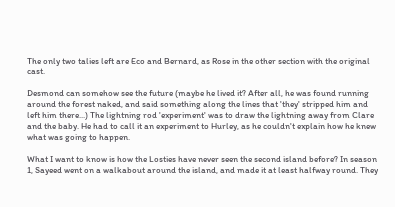The only two talies left are Eco and Bernard, as Rose in the other section with the original cast.

Desmond can somehow see the future (maybe he lived it? After all, he was found running around the forest naked, and said something along the lines that 'they' stripped him and left him there...) The lightning rod 'experiment' was to draw the lightning away from Clare and the baby. He had to call it an experiment to Hurley, as he couldn't explain how he knew what was going to happen.

What I want to know is how the Losties have never seen the second island before? In season 1, Sayeed went on a walkabout around the island, and made it at least halfway round. They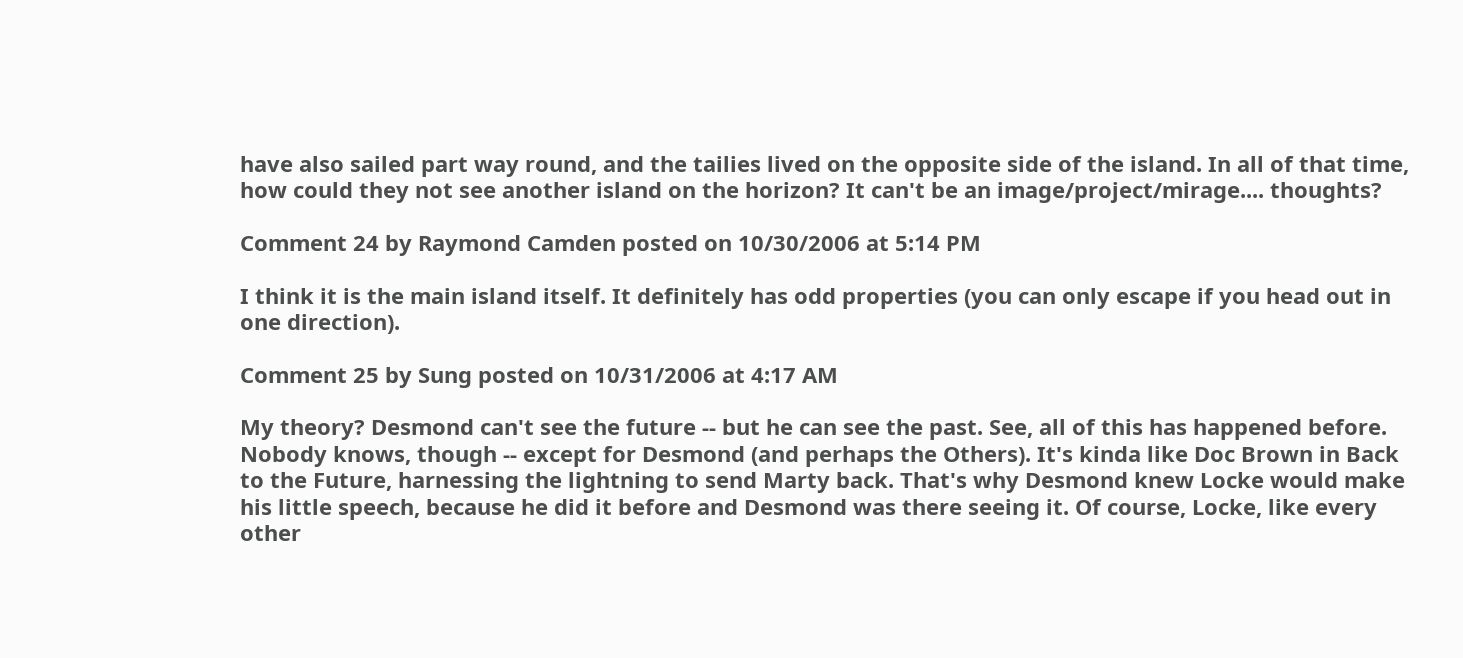have also sailed part way round, and the tailies lived on the opposite side of the island. In all of that time, how could they not see another island on the horizon? It can't be an image/project/mirage.... thoughts?

Comment 24 by Raymond Camden posted on 10/30/2006 at 5:14 PM

I think it is the main island itself. It definitely has odd properties (you can only escape if you head out in one direction).

Comment 25 by Sung posted on 10/31/2006 at 4:17 AM

My theory? Desmond can't see the future -- but he can see the past. See, all of this has happened before. Nobody knows, though -- except for Desmond (and perhaps the Others). It's kinda like Doc Brown in Back to the Future, harnessing the lightning to send Marty back. That's why Desmond knew Locke would make his little speech, because he did it before and Desmond was there seeing it. Of course, Locke, like every other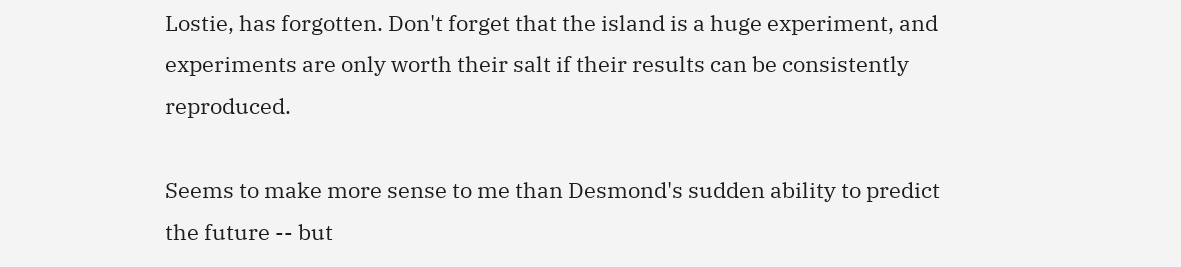Lostie, has forgotten. Don't forget that the island is a huge experiment, and experiments are only worth their salt if their results can be consistently reproduced.

Seems to make more sense to me than Desmond's sudden ability to predict the future -- but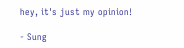hey, it's just my opinion!

- Sung